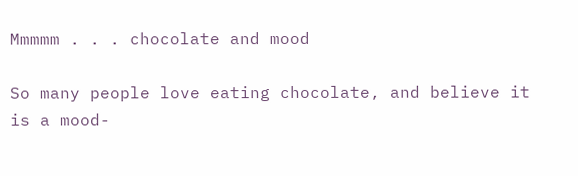Mmmmm . . . chocolate and mood

So many people love eating chocolate, and believe it is a mood-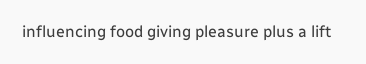influencing food giving pleasure plus a lift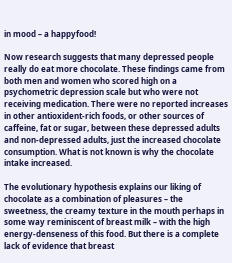in mood – a happyfood!

Now research suggests that many depressed people really do eat more chocolate. These findings came from both men and women who scored high on a psychometric depression scale but who were not receiving medication. There were no reported increases in other antioxident-rich foods, or other sources of caffeine, fat or sugar, between these depressed adults and non-depressed adults, just the increased chocolate consumption. What is not known is why the chocolate intake increased.

The evolutionary hypothesis explains our liking of chocolate as a combination of pleasures – the sweetness, the creamy texture in the mouth perhaps in some way reminiscent of breast milk – with the high energy-denseness of this food. But there is a complete lack of evidence that breast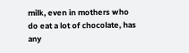milk, even in mothers who do eat a lot of chocolate, has any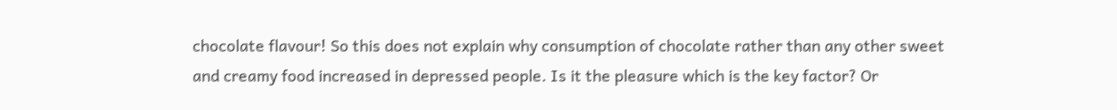chocolate flavour! So this does not explain why consumption of chocolate rather than any other sweet and creamy food increased in depressed people. Is it the pleasure which is the key factor? Or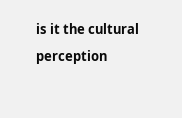is it the cultural perception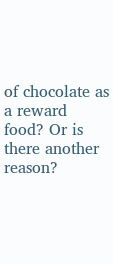of chocolate as a reward food? Or is there another reason?